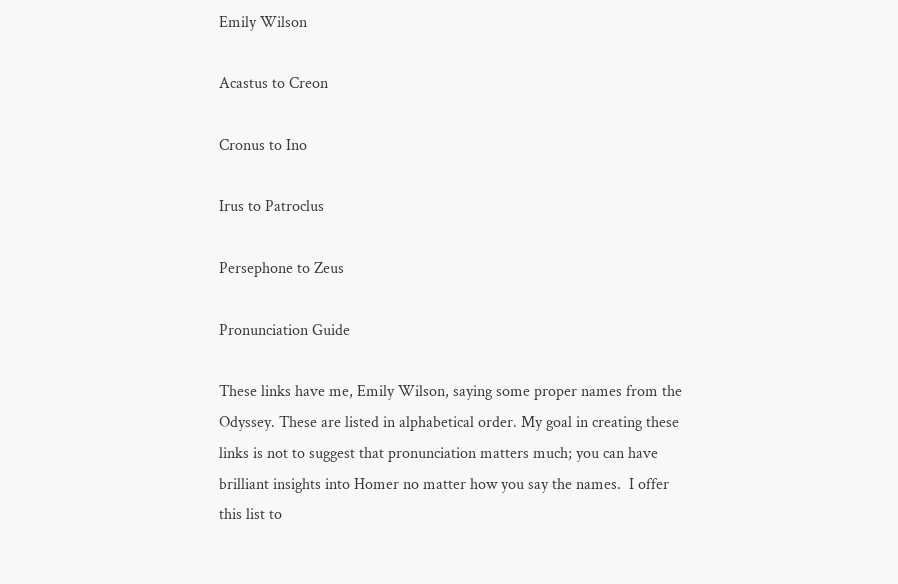Emily Wilson

Acastus to Creon

Cronus to Ino

Irus to Patroclus

Persephone to Zeus

Pronunciation Guide

These links have me, Emily Wilson, saying some proper names from the Odyssey. These are listed in alphabetical order. My goal in creating these links is not to suggest that pronunciation matters much; you can have brilliant insights into Homer no matter how you say the names.  I offer this list to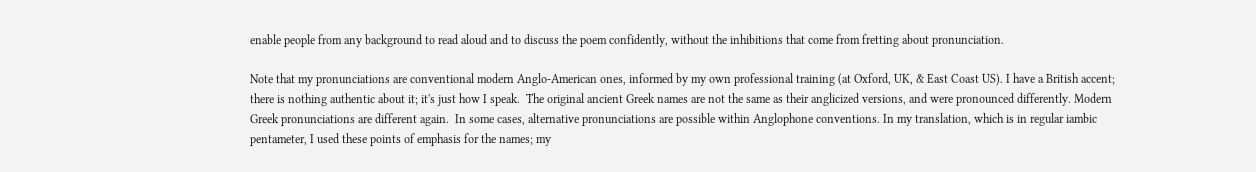enable people from any background to read aloud and to discuss the poem confidently, without the inhibitions that come from fretting about pronunciation.

Note that my pronunciations are conventional modern Anglo-American ones, informed by my own professional training (at Oxford, UK, & East Coast US). I have a British accent; there is nothing authentic about it; it's just how I speak.  The original ancient Greek names are not the same as their anglicized versions, and were pronounced differently. Modern Greek pronunciations are different again.  In some cases, alternative pronunciations are possible within Anglophone conventions. In my translation, which is in regular iambic pentameter, I used these points of emphasis for the names; my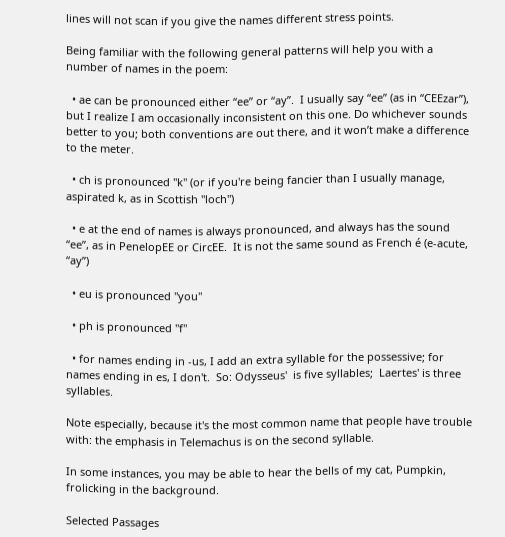lines will not scan if you give the names different stress points.

Being familiar with the following general patterns will help you with a number of names in the poem:

  • ae can be pronounced either “ee” or “ay”.  I usually say “ee” (as in “CEEzar”), but I realize I am occasionally inconsistent on this one. Do whichever sounds better to you; both conventions are out there, and it won’t make a difference to the meter.

  • ch is pronounced "k" (or if you're being fancier than I usually manage, aspirated k, as in Scottish "loch")

  • e at the end of names is always pronounced, and always has the sound “ee”, as in PenelopEE or CircEE.  It is not the same sound as French é (e-acute, “ay”)

  • eu is pronounced "you"

  • ph is pronounced "f"

  • for names ending in -us, I add an extra syllable for the possessive; for names ending in es, I don't.  So: Odysseus'  is five syllables;  Laertes' is three syllables.

Note especially, because it's the most common name that people have trouble with: the emphasis in Telemachus is on the second syllable.

In some instances, you may be able to hear the bells of my cat, Pumpkin, frolicking in the background.

Selected Passages